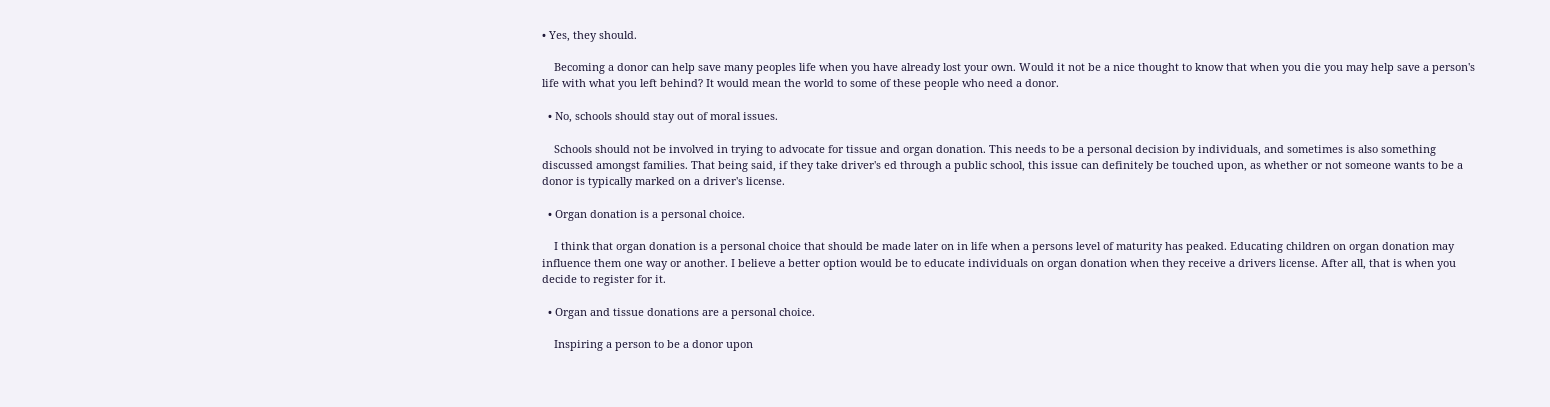• Yes, they should.

    Becoming a donor can help save many peoples life when you have already lost your own. Would it not be a nice thought to know that when you die you may help save a person's life with what you left behind? It would mean the world to some of these people who need a donor.

  • No, schools should stay out of moral issues.

    Schools should not be involved in trying to advocate for tissue and organ donation. This needs to be a personal decision by individuals, and sometimes is also something discussed amongst families. That being said, if they take driver's ed through a public school, this issue can definitely be touched upon, as whether or not someone wants to be a donor is typically marked on a driver's license.

  • Organ donation is a personal choice.

    I think that organ donation is a personal choice that should be made later on in life when a persons level of maturity has peaked. Educating children on organ donation may influence them one way or another. I believe a better option would be to educate individuals on organ donation when they receive a drivers license. After all, that is when you decide to register for it.

  • Organ and tissue donations are a personal choice.

    Inspiring a person to be a donor upon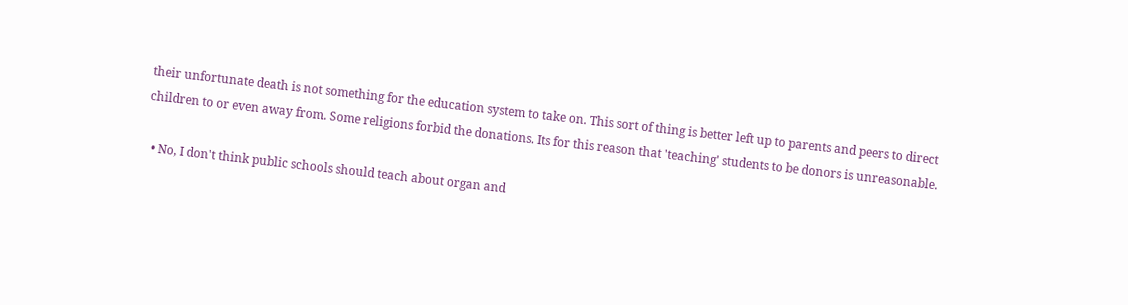their unfortunate death is not something for the education system to take on. This sort of thing is better left up to parents and peers to direct children to or even away from. Some religions forbid the donations. Its for this reason that 'teaching' students to be donors is unreasonable.

  • No, I don't think public schools should teach about organ and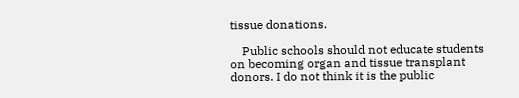tissue donations.

    Public schools should not educate students on becoming organ and tissue transplant donors. I do not think it is the public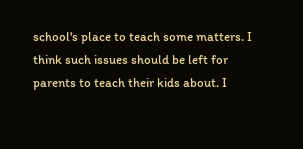school's place to teach some matters. I think such issues should be left for parents to teach their kids about. I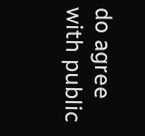do agree with public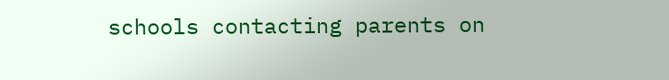schools contacting parents on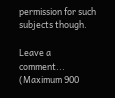permission for such subjects though.

Leave a comment...
(Maximum 900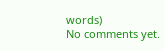words)
No comments yet.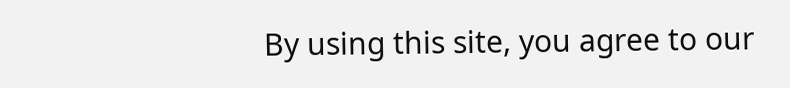By using this site, you agree to our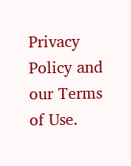Privacy Policy and our Terms of Use.